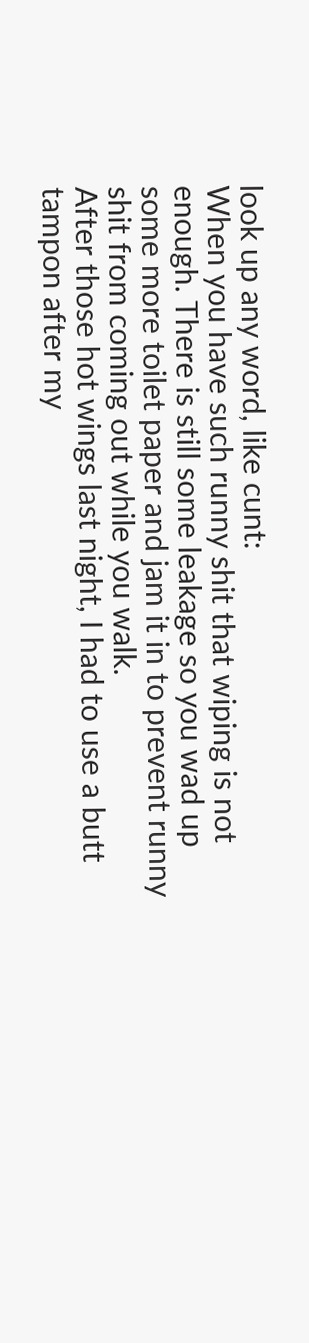look up any word, like cunt:
When you have such runny shit that wiping is not enough. There is still some leakage so you wad up some more toilet paper and jam it in to prevent runny shit from coming out while you walk.
After those hot wings last night, I had to use a butt tampon after my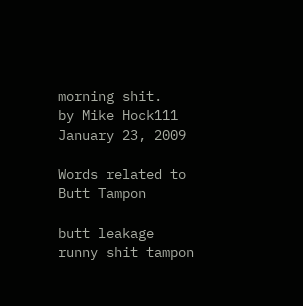morning shit.
by Mike Hock111 January 23, 2009

Words related to Butt Tampon

butt leakage runny shit tampon